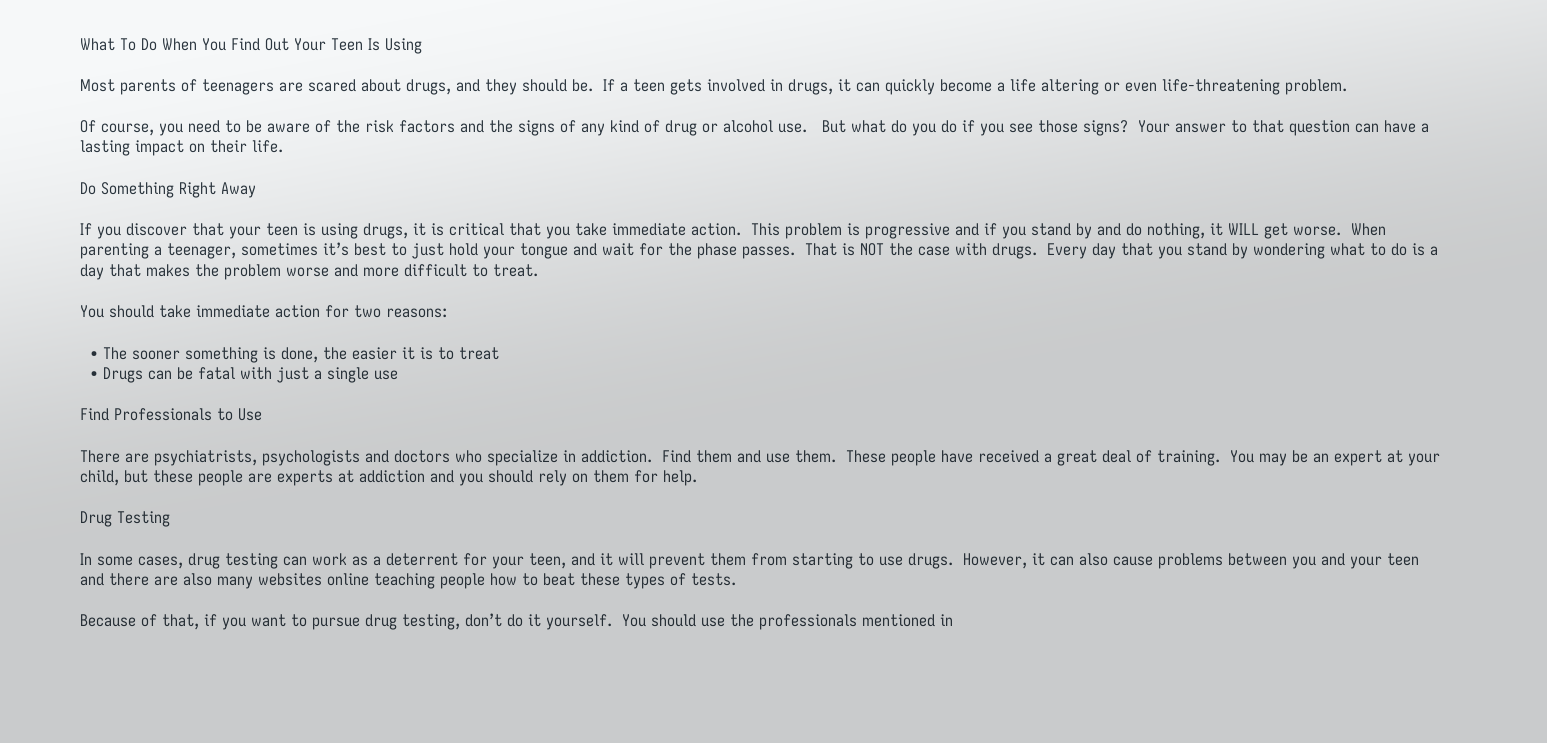What To Do When You Find Out Your Teen Is Using

Most parents of teenagers are scared about drugs, and they should be.  If a teen gets involved in drugs, it can quickly become a life altering or even life-threatening problem.

Of course, you need to be aware of the risk factors and the signs of any kind of drug or alcohol use.   But what do you do if you see those signs?  Your answer to that question can have a lasting impact on their life.

Do Something Right Away

If you discover that your teen is using drugs, it is critical that you take immediate action.  This problem is progressive and if you stand by and do nothing, it WILL get worse.  When parenting a teenager, sometimes it’s best to just hold your tongue and wait for the phase passes.  That is NOT the case with drugs.  Every day that you stand by wondering what to do is a day that makes the problem worse and more difficult to treat.

You should take immediate action for two reasons:

  • The sooner something is done, the easier it is to treat
  • Drugs can be fatal with just a single use

Find Professionals to Use

There are psychiatrists, psychologists and doctors who specialize in addiction.  Find them and use them.  These people have received a great deal of training.  You may be an expert at your child, but these people are experts at addiction and you should rely on them for help.

Drug Testing

In some cases, drug testing can work as a deterrent for your teen, and it will prevent them from starting to use drugs.  However, it can also cause problems between you and your teen and there are also many websites online teaching people how to beat these types of tests.

Because of that, if you want to pursue drug testing, don’t do it yourself.  You should use the professionals mentioned in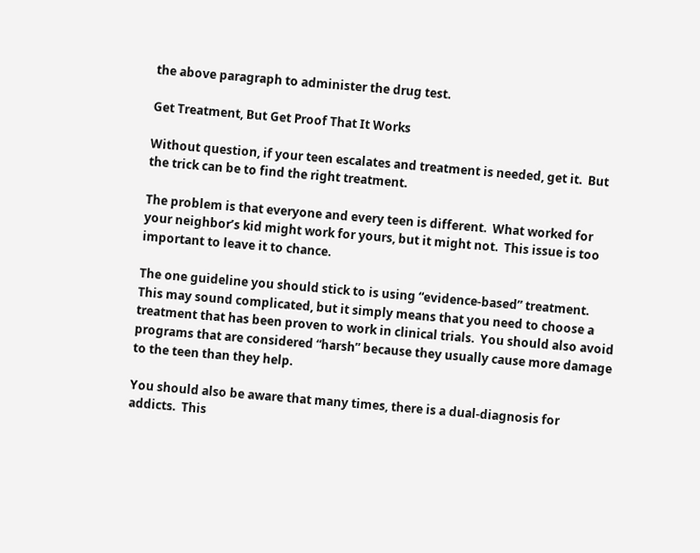the above paragraph to administer the drug test.

Get Treatment, But Get Proof That It Works

Without question, if your teen escalates and treatment is needed, get it.  But the trick can be to find the right treatment.

The problem is that everyone and every teen is different.  What worked for your neighbor’s kid might work for yours, but it might not.  This issue is too important to leave it to chance.

The one guideline you should stick to is using “evidence-based” treatment.  This may sound complicated, but it simply means that you need to choose a treatment that has been proven to work in clinical trials.  You should also avoid programs that are considered “harsh” because they usually cause more damage to the teen than they help.

You should also be aware that many times, there is a dual-diagnosis for addicts.  This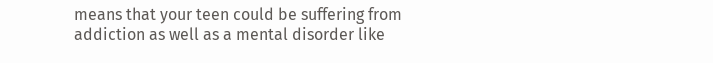means that your teen could be suffering from addiction as well as a mental disorder like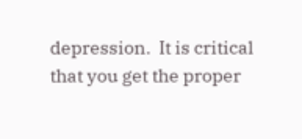depression.  It is critical that you get the proper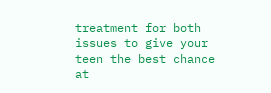treatment for both issues to give your teen the best chance at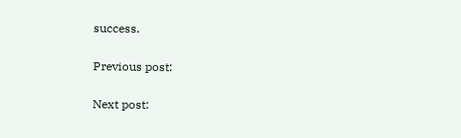success.

Previous post:

Next post: